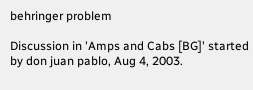behringer problem

Discussion in 'Amps and Cabs [BG]' started by don juan pablo, Aug 4, 2003.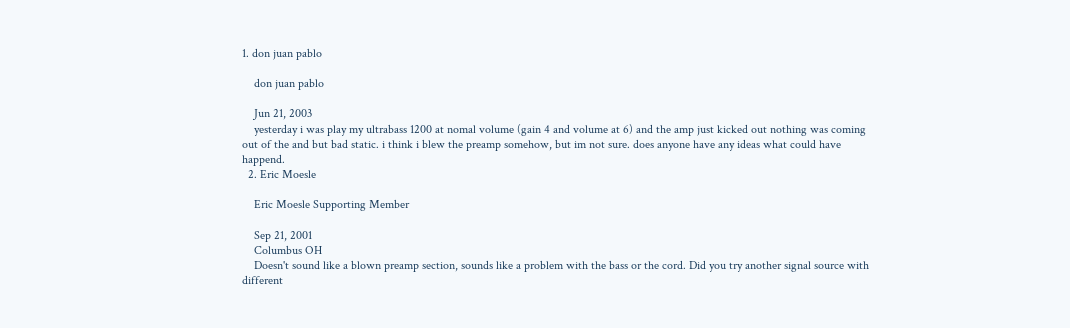1. don juan pablo

    don juan pablo

    Jun 21, 2003
    yesterday i was play my ultrabass 1200 at nomal volume (gain 4 and volume at 6) and the amp just kicked out nothing was coming out of the and but bad static. i think i blew the preamp somehow, but im not sure. does anyone have any ideas what could have happend.
  2. Eric Moesle

    Eric Moesle Supporting Member

    Sep 21, 2001
    Columbus OH
    Doesn't sound like a blown preamp section, sounds like a problem with the bass or the cord. Did you try another signal source with different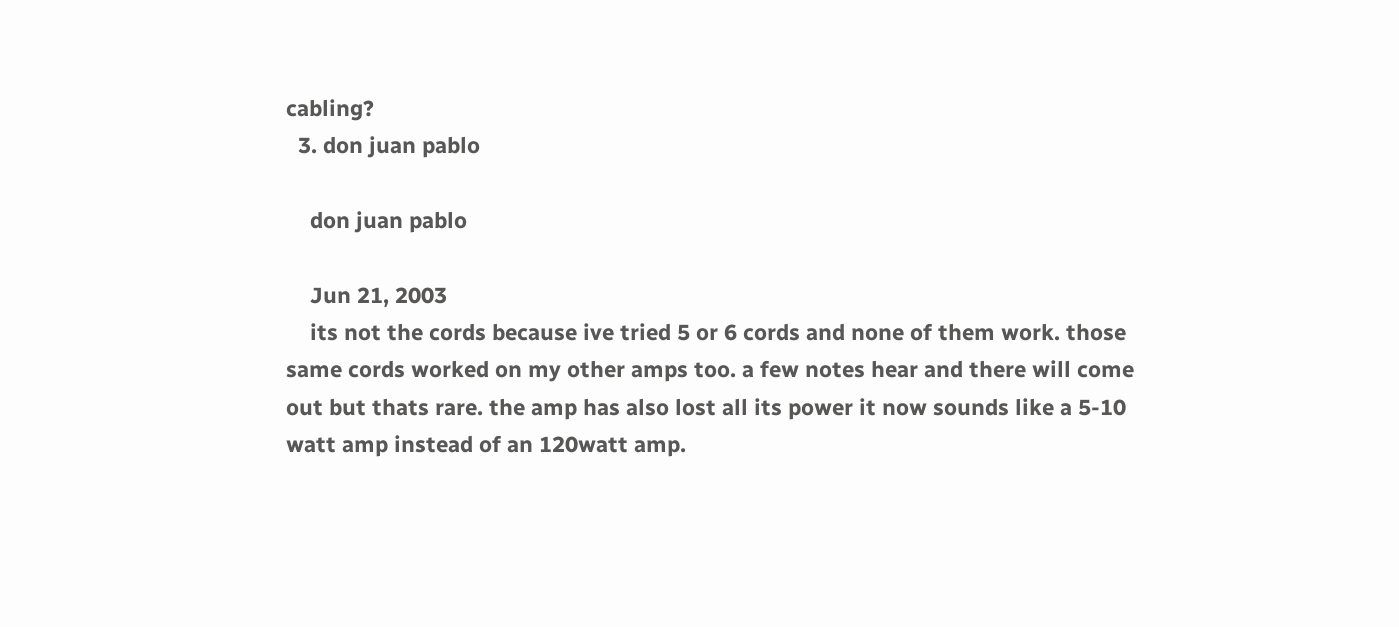cabling?
  3. don juan pablo

    don juan pablo

    Jun 21, 2003
    its not the cords because ive tried 5 or 6 cords and none of them work. those same cords worked on my other amps too. a few notes hear and there will come out but thats rare. the amp has also lost all its power it now sounds like a 5-10 watt amp instead of an 120watt amp.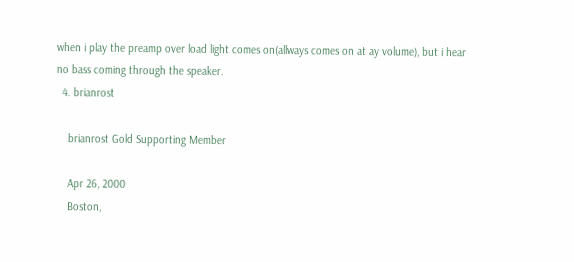when i play the preamp over load light comes on(allways comes on at ay volume), but i hear no bass coming through the speaker.
  4. brianrost

    brianrost Gold Supporting Member

    Apr 26, 2000
    Boston,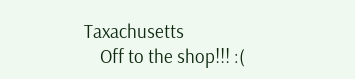Taxachusetts
    Off to the shop!!! :(